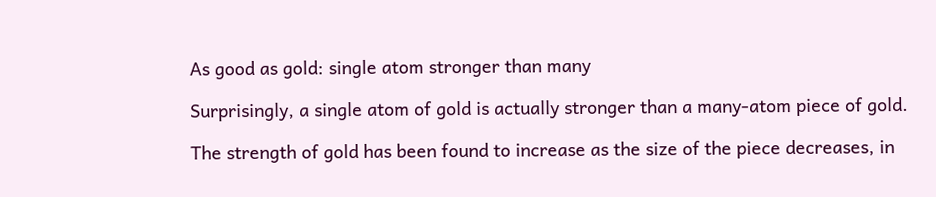As good as gold: single atom stronger than many

Surprisingly, a single atom of gold is actually stronger than a many-atom piece of gold.

The strength of gold has been found to increase as the size of the piece decreases, in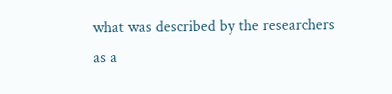what was described by the researchers as a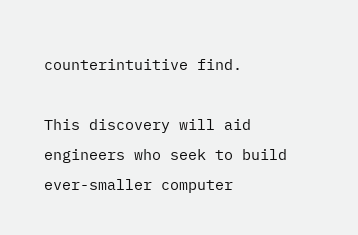counterintuitive find.

This discovery will aid engineers who seek to build ever-smaller computer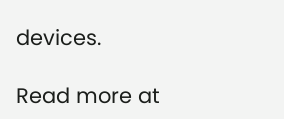devices.

Read more at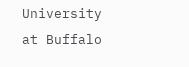University at Buffalo